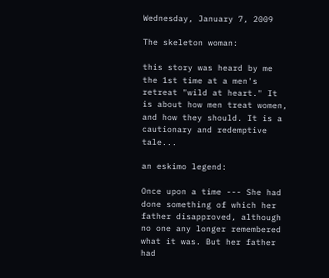Wednesday, January 7, 2009

The skeleton woman:

this story was heard by me the 1st time at a men's retreat "wild at heart." It is about how men treat women, and how they should. It is a cautionary and redemptive tale...

an eskimo legend:

Once upon a time --- She had done something of which her father disapproved, although no one any longer remembered what it was. But her father had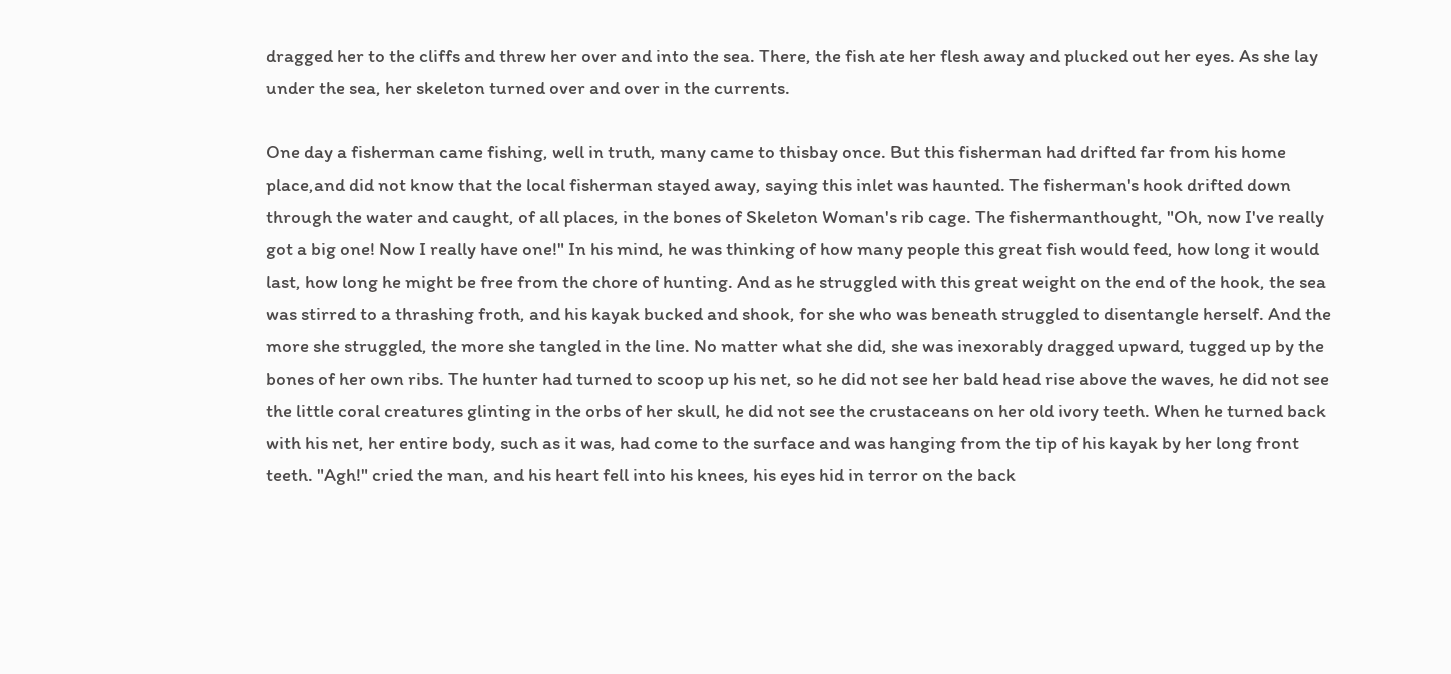dragged her to the cliffs and threw her over and into the sea. There, the fish ate her flesh away and plucked out her eyes. As she lay under the sea, her skeleton turned over and over in the currents.

One day a fisherman came fishing, well in truth, many came to thisbay once. But this fisherman had drifted far from his home place,and did not know that the local fisherman stayed away, saying this inlet was haunted. The fisherman's hook drifted down through the water and caught, of all places, in the bones of Skeleton Woman's rib cage. The fishermanthought, "Oh, now I've really got a big one! Now I really have one!" In his mind, he was thinking of how many people this great fish would feed, how long it would last, how long he might be free from the chore of hunting. And as he struggled with this great weight on the end of the hook, the sea was stirred to a thrashing froth, and his kayak bucked and shook, for she who was beneath struggled to disentangle herself. And the more she struggled, the more she tangled in the line. No matter what she did, she was inexorably dragged upward, tugged up by the bones of her own ribs. The hunter had turned to scoop up his net, so he did not see her bald head rise above the waves, he did not see the little coral creatures glinting in the orbs of her skull, he did not see the crustaceans on her old ivory teeth. When he turned back with his net, her entire body, such as it was, had come to the surface and was hanging from the tip of his kayak by her long front teeth. "Agh!" cried the man, and his heart fell into his knees, his eyes hid in terror on the back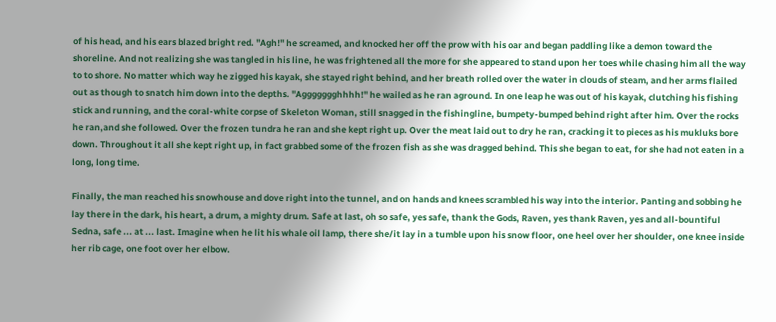of his head, and his ears blazed bright red. "Agh!" he screamed, and knocked her off the prow with his oar and began paddling like a demon toward the shoreline. And not realizing she was tangled in his line, he was frightened all the more for she appeared to stand upon her toes while chasing him all the way to to shore. No matter which way he zigged his kayak, she stayed right behind, and her breath rolled over the water in clouds of steam, and her arms flailed out as though to snatch him down into the depths. "Aggggggghhhh!" he wailed as he ran aground. In one leap he was out of his kayak, clutching his fishing stick and running, and the coral-white corpse of Skeleton Woman, still snagged in the fishingline, bumpety-bumped behind right after him. Over the rocks he ran,and she followed. Over the frozen tundra he ran and she kept right up. Over the meat laid out to dry he ran, cracking it to pieces as his mukluks bore down. Throughout it all she kept right up, in fact grabbed some of the frozen fish as she was dragged behind. This she began to eat, for she had not eaten in a long, long time.

Finally, the man reached his snowhouse and dove right into the tunnel, and on hands and knees scrambled his way into the interior. Panting and sobbing he lay there in the dark, his heart, a drum, a mighty drum. Safe at last, oh so safe, yes safe, thank the Gods, Raven, yes thank Raven, yes and all-bountiful Sedna, safe ... at ... last. Imagine when he lit his whale oil lamp, there she/it lay in a tumble upon his snow floor, one heel over her shoulder, one knee inside her rib cage, one foot over her elbow.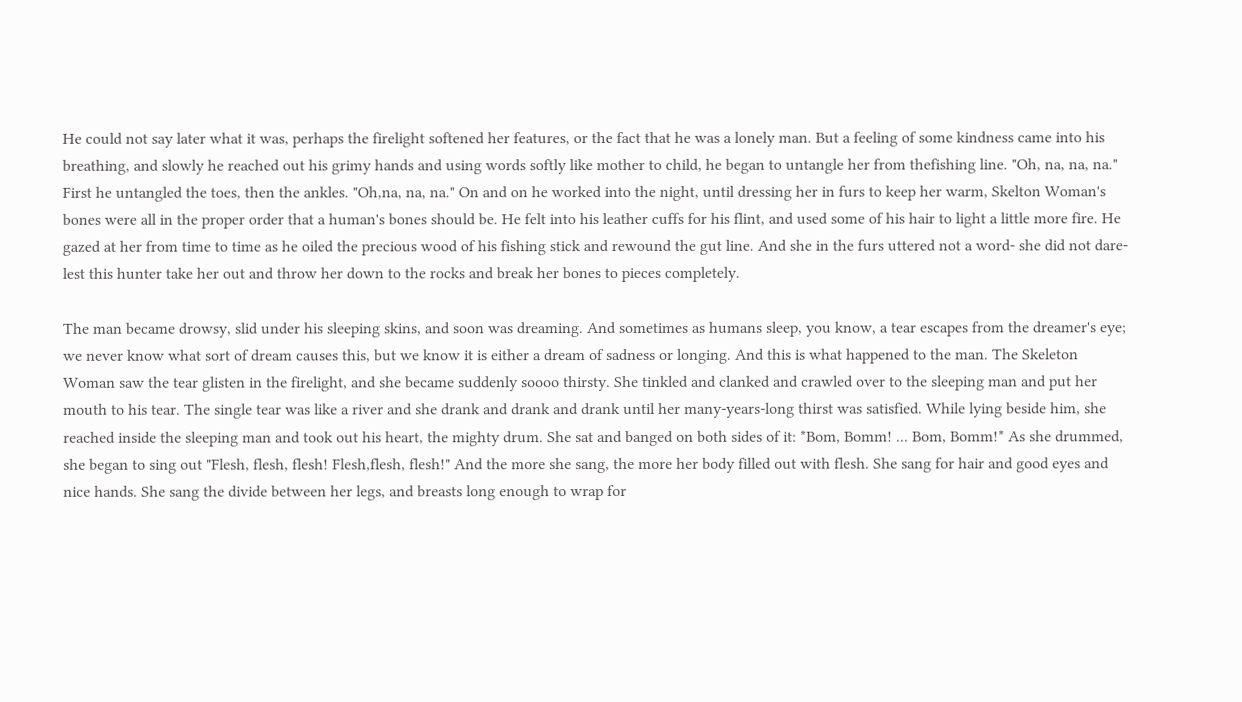He could not say later what it was, perhaps the firelight softened her features, or the fact that he was a lonely man. But a feeling of some kindness came into his breathing, and slowly he reached out his grimy hands and using words softly like mother to child, he began to untangle her from thefishing line. "Oh, na, na, na." First he untangled the toes, then the ankles. "Oh,na, na, na." On and on he worked into the night, until dressing her in furs to keep her warm, Skelton Woman's bones were all in the proper order that a human's bones should be. He felt into his leather cuffs for his flint, and used some of his hair to light a little more fire. He gazed at her from time to time as he oiled the precious wood of his fishing stick and rewound the gut line. And she in the furs uttered not a word- she did not dare-lest this hunter take her out and throw her down to the rocks and break her bones to pieces completely.

The man became drowsy, slid under his sleeping skins, and soon was dreaming. And sometimes as humans sleep, you know, a tear escapes from the dreamer's eye; we never know what sort of dream causes this, but we know it is either a dream of sadness or longing. And this is what happened to the man. The Skeleton Woman saw the tear glisten in the firelight, and she became suddenly soooo thirsty. She tinkled and clanked and crawled over to the sleeping man and put her mouth to his tear. The single tear was like a river and she drank and drank and drank until her many-years-long thirst was satisfied. While lying beside him, she reached inside the sleeping man and took out his heart, the mighty drum. She sat and banged on both sides of it: *Bom, Bomm! ... Bom, Bomm!* As she drummed, she began to sing out "Flesh, flesh, flesh! Flesh,flesh, flesh!" And the more she sang, the more her body filled out with flesh. She sang for hair and good eyes and nice hands. She sang the divide between her legs, and breasts long enough to wrap for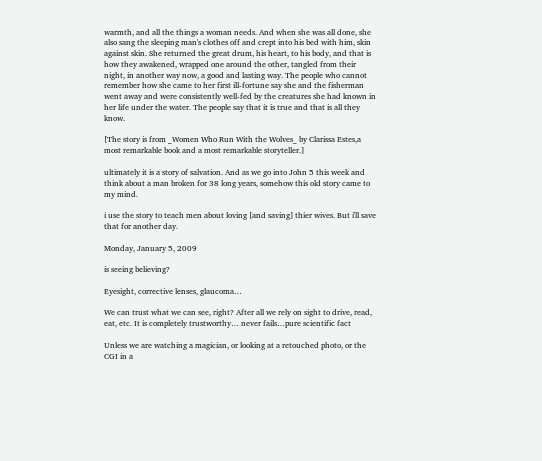warmth, and all the things a woman needs. And when she was all done, she also sang the sleeping man's clothes off and crept into his bed with him, skin against skin. She returned the great drum, his heart, to his body, and that is how they awakened, wrapped one around the other, tangled from their night, in another way now, a good and lasting way. The people who cannot remember how she came to her first ill-fortune say she and the fisherman went away and were consistently well-fed by the creatures she had known in her life under the water. The people say that it is true and that is all they know.

[The story is from _Women Who Run With the Wolves_ by Clarissa Estes,a most remarkable book and a most remarkable storyteller.]

ultimately it is a story of salvation. And as we go into John 5 this week and think about a man broken for 38 long years, somehow this old story came to my mind.

i use the story to teach men about loving [and saving] thier wives. But i'll save that for another day.

Monday, January 5, 2009

is seeing believing?

Eyesight, corrective lenses, glaucoma…

We can trust what we can see, right? After all we rely on sight to drive, read, eat, etc. It is completely trustworthy… never fails…pure scientific fact

Unless we are watching a magician, or looking at a retouched photo, or the CGI in a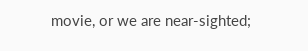movie, or we are near-sighted;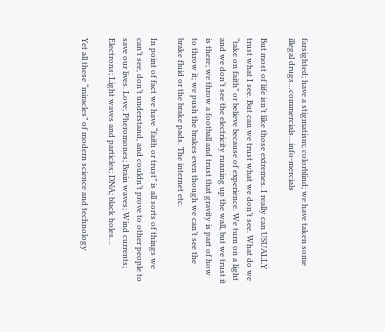farsighted; have a stigmatism; colorblind; we have taken some illegal drugs…commercials…info-mercials

But most of life isn’t like those extremes. I really can USUALLY trust what I see. But can we trust what we don’t see. What do we “take on faith” or believe because of experience. We turn on a light and we don’t see the electricity running up the wall, but we trust it is there; we throw a football and trust that gravity is part of how to throw it; we push the brakes even though we can’t see the brake fluid or the brake pads. The internet etc.

In point of fact we have “faith or trust” is all sorts of things we can’t see, don’t understand, and couldn’t prove to other people to save our lives. Love; Pheromones; Brain waves; Wind currents; Electrons; Light waves and particles; DNA; black holes…

Yet all these “miracles” of modern science and technology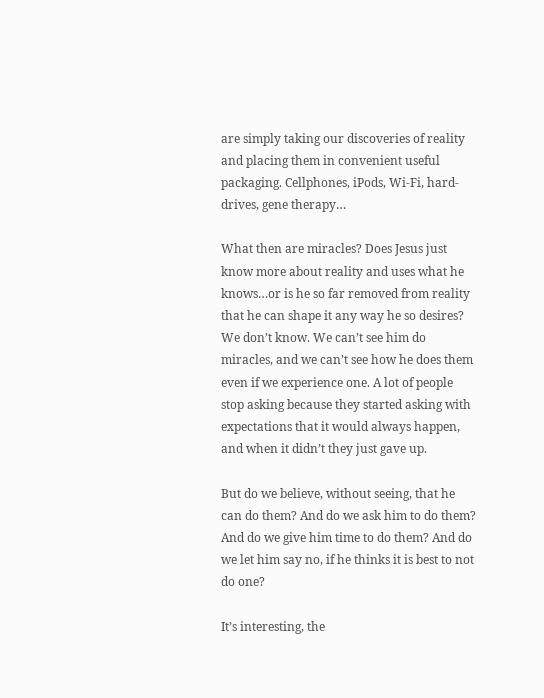are simply taking our discoveries of reality and placing them in convenient useful packaging. Cellphones, iPods, Wi-Fi, hard-drives, gene therapy…

What then are miracles? Does Jesus just know more about reality and uses what he knows…or is he so far removed from reality that he can shape it any way he so desires? We don’t know. We can’t see him do miracles, and we can’t see how he does them even if we experience one. A lot of people stop asking because they started asking with expectations that it would always happen, and when it didn’t they just gave up.

But do we believe, without seeing, that he can do them? And do we ask him to do them? And do we give him time to do them? And do we let him say no, if he thinks it is best to not do one?

It’s interesting, the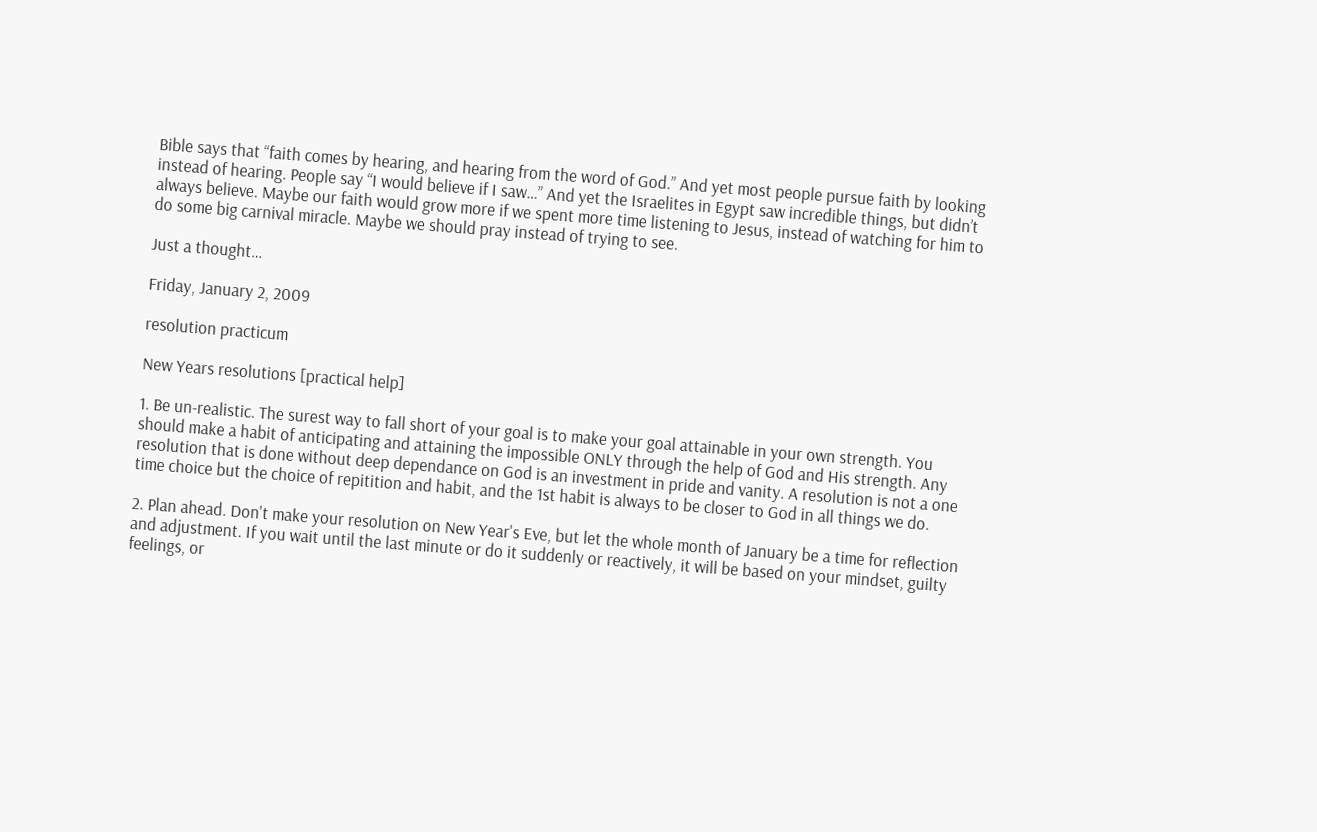Bible says that “faith comes by hearing, and hearing from the word of God.” And yet most people pursue faith by looking instead of hearing. People say “I would believe if I saw…” And yet the Israelites in Egypt saw incredible things, but didn’t always believe. Maybe our faith would grow more if we spent more time listening to Jesus, instead of watching for him to do some big carnival miracle. Maybe we should pray instead of trying to see.

Just a thought…

Friday, January 2, 2009

resolution practicum

New Years resolutions [practical help]

1. Be un-realistic. The surest way to fall short of your goal is to make your goal attainable in your own strength. You should make a habit of anticipating and attaining the impossible ONLY through the help of God and His strength. Any resolution that is done without deep dependance on God is an investment in pride and vanity. A resolution is not a one time choice but the choice of repitition and habit, and the 1st habit is always to be closer to God in all things we do.

2. Plan ahead. Don't make your resolution on New Year's Eve, but let the whole month of January be a time for reflection and adjustment. If you wait until the last minute or do it suddenly or reactively, it will be based on your mindset, guilty feelings, or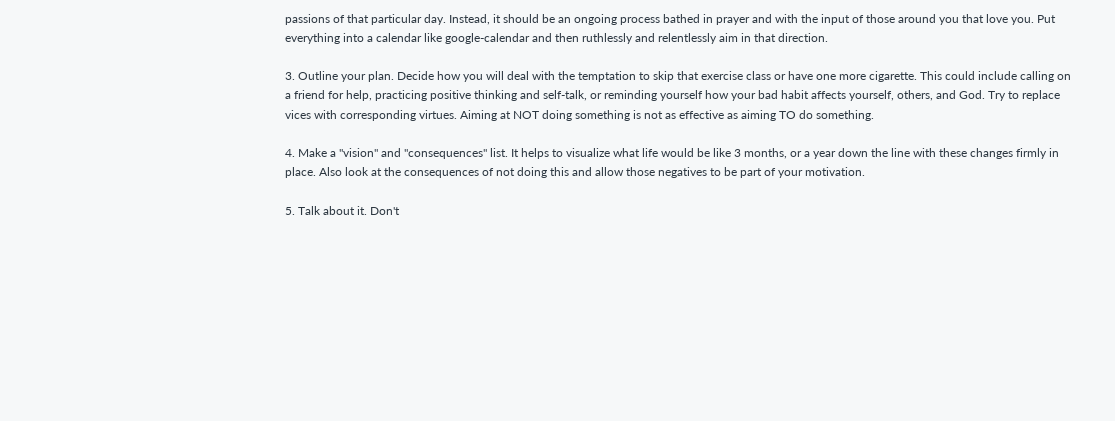passions of that particular day. Instead, it should be an ongoing process bathed in prayer and with the input of those around you that love you. Put everything into a calendar like google-calendar and then ruthlessly and relentlessly aim in that direction.

3. Outline your plan. Decide how you will deal with the temptation to skip that exercise class or have one more cigarette. This could include calling on a friend for help, practicing positive thinking and self-talk, or reminding yourself how your bad habit affects yourself, others, and God. Try to replace vices with corresponding virtues. Aiming at NOT doing something is not as effective as aiming TO do something.

4. Make a "vision" and "consequences" list. It helps to visualize what life would be like 3 months, or a year down the line with these changes firmly in place. Also look at the consequences of not doing this and allow those negatives to be part of your motivation.

5. Talk about it. Don't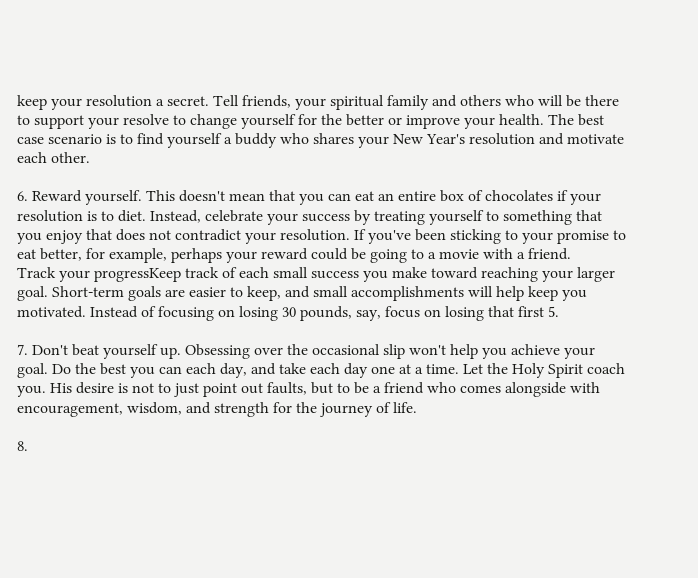keep your resolution a secret. Tell friends, your spiritual family and others who will be there to support your resolve to change yourself for the better or improve your health. The best case scenario is to find yourself a buddy who shares your New Year's resolution and motivate each other.

6. Reward yourself. This doesn't mean that you can eat an entire box of chocolates if your resolution is to diet. Instead, celebrate your success by treating yourself to something that you enjoy that does not contradict your resolution. If you've been sticking to your promise to eat better, for example, perhaps your reward could be going to a movie with a friend.
Track your progressKeep track of each small success you make toward reaching your larger goal. Short-term goals are easier to keep, and small accomplishments will help keep you motivated. Instead of focusing on losing 30 pounds, say, focus on losing that first 5.

7. Don't beat yourself up. Obsessing over the occasional slip won't help you achieve your goal. Do the best you can each day, and take each day one at a time. Let the Holy Spirit coach you. His desire is not to just point out faults, but to be a friend who comes alongside with encouragement, wisdom, and strength for the journey of life.

8.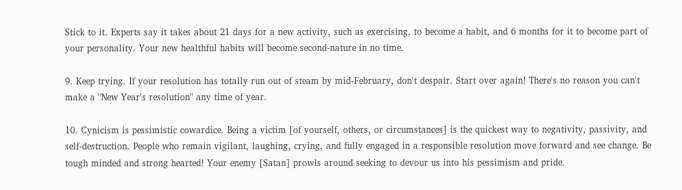Stick to it. Experts say it takes about 21 days for a new activity, such as exercising, to become a habit, and 6 months for it to become part of your personality. Your new healthful habits will become second-nature in no time.

9. Keep trying. If your resolution has totally run out of steam by mid-February, don't despair. Start over again! There's no reason you can't make a "New Year's resolution" any time of year.

10. Cynicism is pessimistic cowardice. Being a victim [of yourself, others, or circumstances] is the quickest way to negativity, passivity, and self-destruction. People who remain vigilant, laughing, crying, and fully engaged in a responsible resolution move forward and see change. Be tough minded and strong hearted! Your enemy [Satan] prowls around seeking to devour us into his pessimism and pride.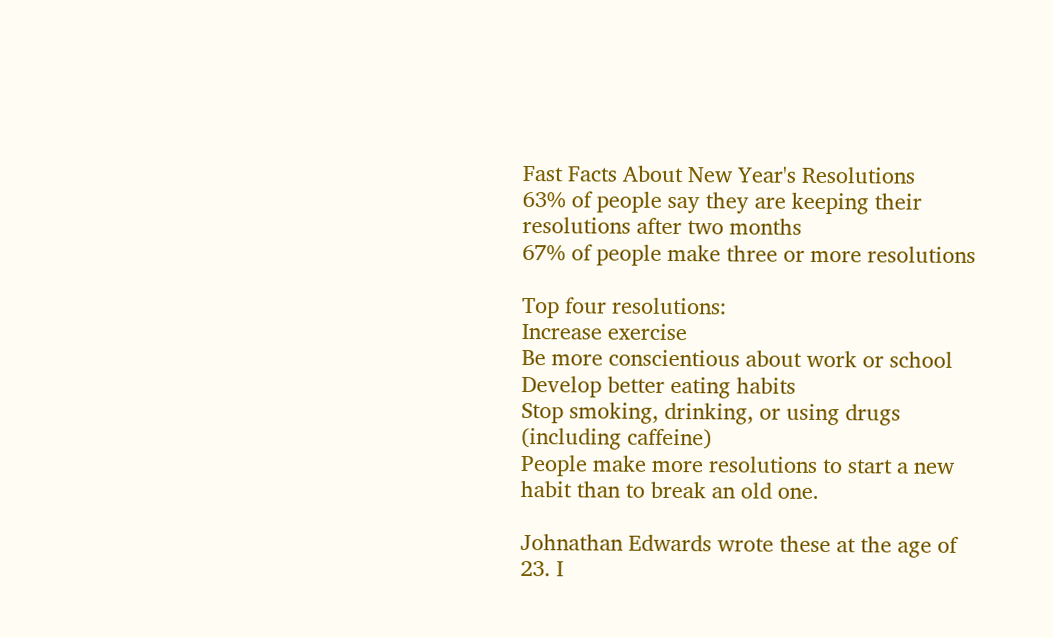Fast Facts About New Year's Resolutions
63% of people say they are keeping their resolutions after two months
67% of people make three or more resolutions

Top four resolutions:
Increase exercise
Be more conscientious about work or school
Develop better eating habits
Stop smoking, drinking, or using drugs (including caffeine)
People make more resolutions to start a new habit than to break an old one.

Johnathan Edwards wrote these at the age of 23. I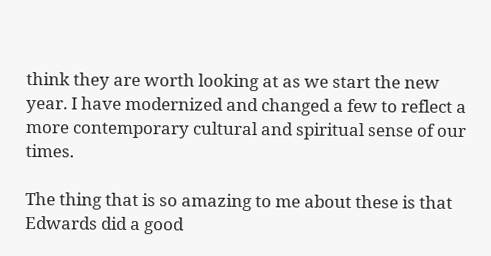think they are worth looking at as we start the new year. I have modernized and changed a few to reflect a more contemporary cultural and spiritual sense of our times.

The thing that is so amazing to me about these is that Edwards did a good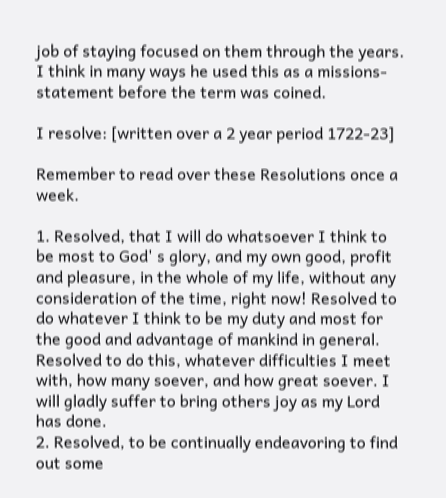job of staying focused on them through the years. I think in many ways he used this as a missions-statement before the term was coined.

I resolve: [written over a 2 year period 1722-23]

Remember to read over these Resolutions once a week.

1. Resolved, that I will do whatsoever I think to be most to God' s glory, and my own good, profit and pleasure, in the whole of my life, without any consideration of the time, right now! Resolved to do whatever I think to be my duty and most for the good and advantage of mankind in general. Resolved to do this, whatever difficulties I meet with, how many soever, and how great soever. I will gladly suffer to bring others joy as my Lord has done.
2. Resolved, to be continually endeavoring to find out some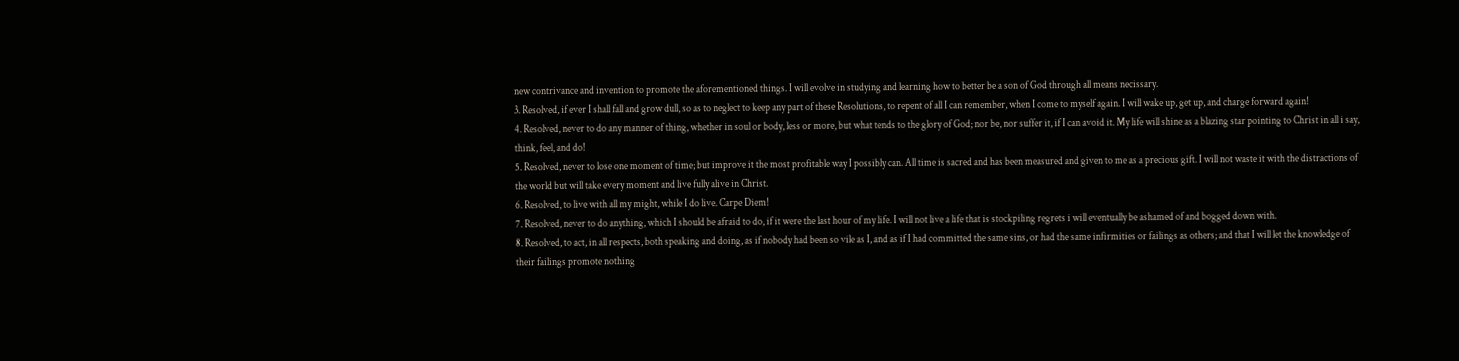new contrivance and invention to promote the aforementioned things. I will evolve in studying and learning how to better be a son of God through all means necissary.
3. Resolved, if ever I shall fall and grow dull, so as to neglect to keep any part of these Resolutions, to repent of all I can remember, when I come to myself again. I will wake up, get up, and charge forward again!
4. Resolved, never to do any manner of thing, whether in soul or body, less or more, but what tends to the glory of God; nor be, nor suffer it, if I can avoid it. My life will shine as a blazing star pointing to Christ in all i say, think, feel, and do!
5. Resolved, never to lose one moment of time; but improve it the most profitable way I possibly can. All time is sacred and has been measured and given to me as a precious gift. I will not waste it with the distractions of the world but will take every moment and live fully alive in Christ.
6. Resolved, to live with all my might, while I do live. Carpe Diem!
7. Resolved, never to do anything, which I should be afraid to do, if it were the last hour of my life. I will not live a life that is stockpiling regrets i will eventually be ashamed of and bogged down with.
8. Resolved, to act, in all respects, both speaking and doing, as if nobody had been so vile as I, and as if I had committed the same sins, or had the same infirmities or failings as others; and that I will let the knowledge of their failings promote nothing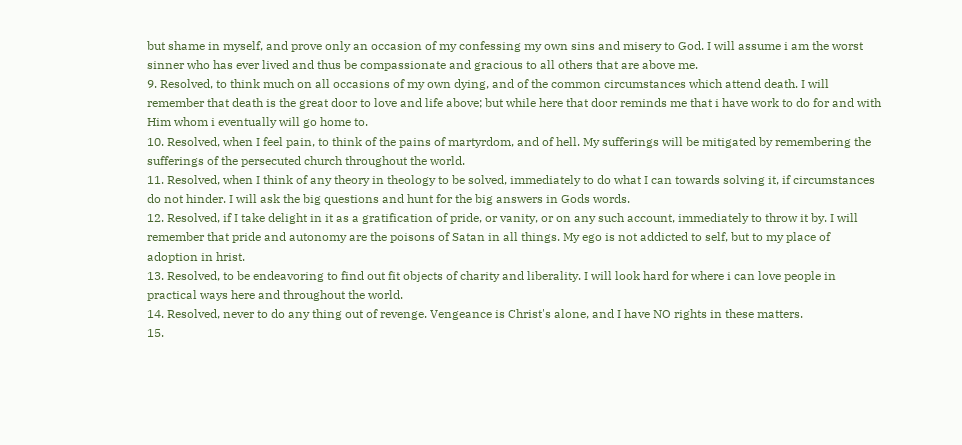but shame in myself, and prove only an occasion of my confessing my own sins and misery to God. I will assume i am the worst sinner who has ever lived and thus be compassionate and gracious to all others that are above me.
9. Resolved, to think much on all occasions of my own dying, and of the common circumstances which attend death. I will remember that death is the great door to love and life above; but while here that door reminds me that i have work to do for and with Him whom i eventually will go home to.
10. Resolved, when I feel pain, to think of the pains of martyrdom, and of hell. My sufferings will be mitigated by remembering the sufferings of the persecuted church throughout the world.
11. Resolved, when I think of any theory in theology to be solved, immediately to do what I can towards solving it, if circumstances do not hinder. I will ask the big questions and hunt for the big answers in Gods words.
12. Resolved, if I take delight in it as a gratification of pride, or vanity, or on any such account, immediately to throw it by. I will remember that pride and autonomy are the poisons of Satan in all things. My ego is not addicted to self, but to my place of adoption in hrist.
13. Resolved, to be endeavoring to find out fit objects of charity and liberality. I will look hard for where i can love people in practical ways here and throughout the world.
14. Resolved, never to do any thing out of revenge. Vengeance is Christ's alone, and I have NO rights in these matters.
15.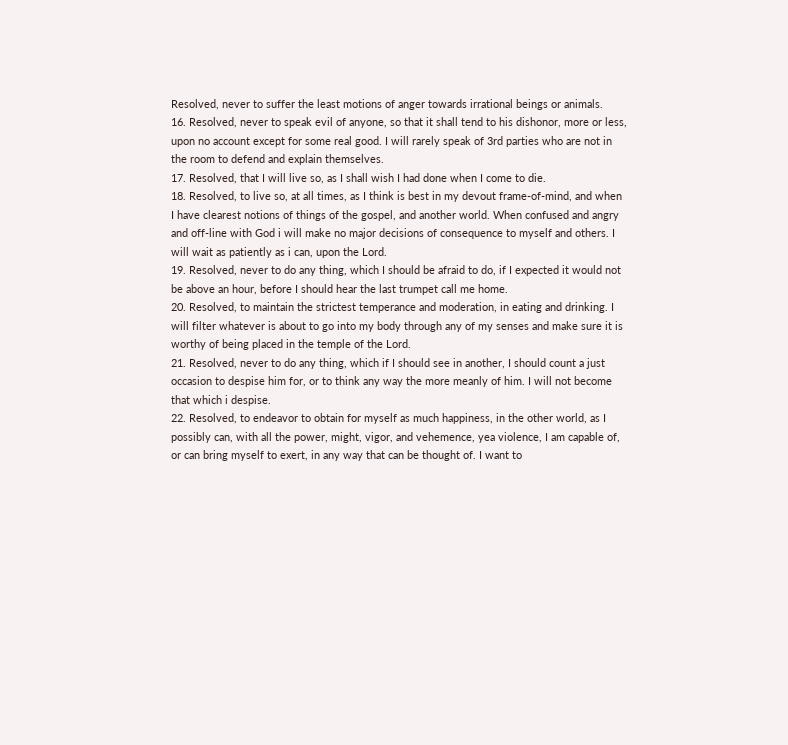Resolved, never to suffer the least motions of anger towards irrational beings or animals.
16. Resolved, never to speak evil of anyone, so that it shall tend to his dishonor, more or less, upon no account except for some real good. I will rarely speak of 3rd parties who are not in the room to defend and explain themselves.
17. Resolved, that I will live so, as I shall wish I had done when I come to die.
18. Resolved, to live so, at all times, as I think is best in my devout frame-of-mind, and when I have clearest notions of things of the gospel, and another world. When confused and angry and off-line with God i will make no major decisions of consequence to myself and others. I will wait as patiently as i can, upon the Lord.
19. Resolved, never to do any thing, which I should be afraid to do, if I expected it would not be above an hour, before I should hear the last trumpet call me home.
20. Resolved, to maintain the strictest temperance and moderation, in eating and drinking. I will filter whatever is about to go into my body through any of my senses and make sure it is worthy of being placed in the temple of the Lord.
21. Resolved, never to do any thing, which if I should see in another, I should count a just occasion to despise him for, or to think any way the more meanly of him. I will not become that which i despise.
22. Resolved, to endeavor to obtain for myself as much happiness, in the other world, as I possibly can, with all the power, might, vigor, and vehemence, yea violence, I am capable of, or can bring myself to exert, in any way that can be thought of. I want to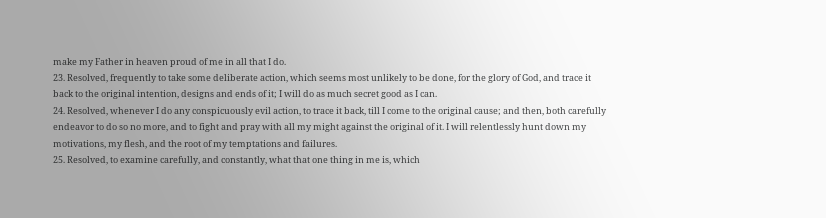make my Father in heaven proud of me in all that I do.
23. Resolved, frequently to take some deliberate action, which seems most unlikely to be done, for the glory of God, and trace it back to the original intention, designs and ends of it; I will do as much secret good as I can.
24. Resolved, whenever I do any conspicuously evil action, to trace it back, till I come to the original cause; and then, both carefully endeavor to do so no more, and to fight and pray with all my might against the original of it. I will relentlessly hunt down my motivations, my flesh, and the root of my temptations and failures.
25. Resolved, to examine carefully, and constantly, what that one thing in me is, which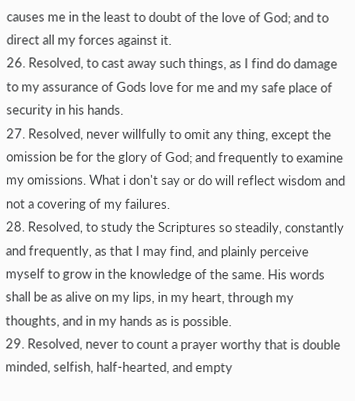causes me in the least to doubt of the love of God; and to direct all my forces against it.
26. Resolved, to cast away such things, as I find do damage to my assurance of Gods love for me and my safe place of security in his hands.
27. Resolved, never willfully to omit any thing, except the omission be for the glory of God; and frequently to examine my omissions. What i don't say or do will reflect wisdom and not a covering of my failures.
28. Resolved, to study the Scriptures so steadily, constantly and frequently, as that I may find, and plainly perceive myself to grow in the knowledge of the same. His words shall be as alive on my lips, in my heart, through my thoughts, and in my hands as is possible.
29. Resolved, never to count a prayer worthy that is double minded, selfish, half-hearted, and empty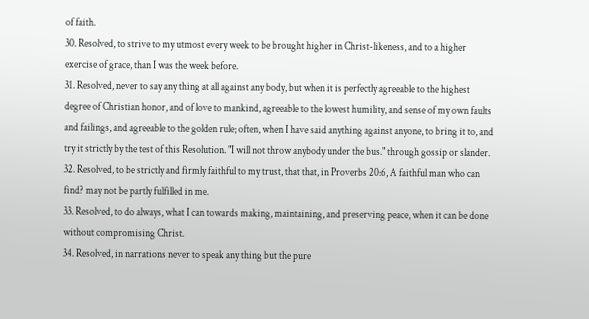of faith.
30. Resolved, to strive to my utmost every week to be brought higher in Christ-likeness, and to a higher exercise of grace, than I was the week before.
31. Resolved, never to say any thing at all against any body, but when it is perfectly agreeable to the highest degree of Christian honor, and of love to mankind, agreeable to the lowest humility, and sense of my own faults and failings, and agreeable to the golden rule; often, when I have said anything against anyone, to bring it to, and try it strictly by the test of this Resolution. "I will not throw anybody under the bus." through gossip or slander.
32. Resolved, to be strictly and firmly faithful to my trust, that that, in Proverbs 20:6, A faithful man who can find? may not be partly fulfilled in me.
33. Resolved, to do always, what I can towards making, maintaining, and preserving peace, when it can be done without compromising Christ.
34. Resolved, in narrations never to speak any thing but the pure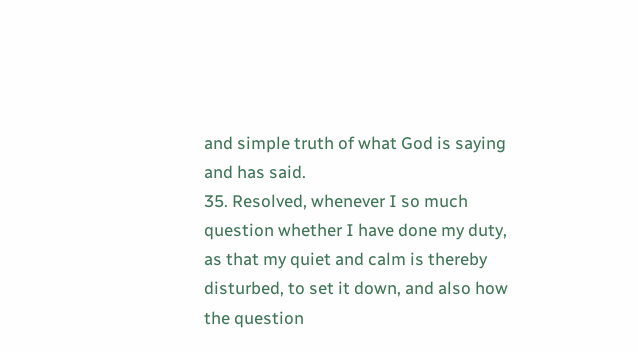and simple truth of what God is saying and has said.
35. Resolved, whenever I so much question whether I have done my duty, as that my quiet and calm is thereby disturbed, to set it down, and also how the question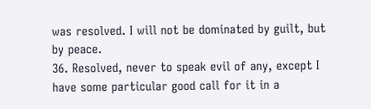was resolved. I will not be dominated by guilt, but by peace.
36. Resolved, never to speak evil of any, except I have some particular good call for it in a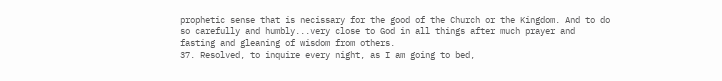prophetic sense that is necissary for the good of the Church or the Kingdom. And to do so carefully and humbly...very close to God in all things after much prayer and fasting and gleaning of wisdom from others.
37. Resolved, to inquire every night, as I am going to bed,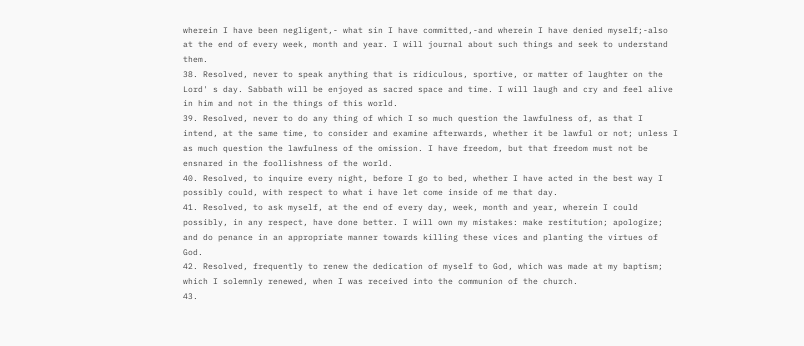wherein I have been negligent,- what sin I have committed,-and wherein I have denied myself;-also at the end of every week, month and year. I will journal about such things and seek to understand them.
38. Resolved, never to speak anything that is ridiculous, sportive, or matter of laughter on the Lord' s day. Sabbath will be enjoyed as sacred space and time. I will laugh and cry and feel alive in him and not in the things of this world.
39. Resolved, never to do any thing of which I so much question the lawfulness of, as that I intend, at the same time, to consider and examine afterwards, whether it be lawful or not; unless I as much question the lawfulness of the omission. I have freedom, but that freedom must not be ensnared in the foollishness of the world.
40. Resolved, to inquire every night, before I go to bed, whether I have acted in the best way I possibly could, with respect to what i have let come inside of me that day.
41. Resolved, to ask myself, at the end of every day, week, month and year, wherein I could possibly, in any respect, have done better. I will own my mistakes: make restitution; apologize; and do penance in an appropriate manner towards killing these vices and planting the virtues of God.
42. Resolved, frequently to renew the dedication of myself to God, which was made at my baptism; which I solemnly renewed, when I was received into the communion of the church.
43.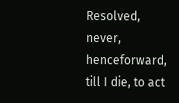Resolved, never, henceforward, till I die, to act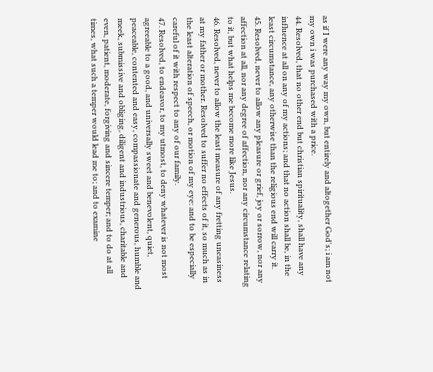as if I were any way my own, but entirely and altogether God's; i am not my own i was purchased with a price.
44. Resolved, that no other end but christian spirituality, shall have any influence at all on any of my actions; and that no action shall be, in the least circumstance, any otherwise than the religious end will carry it.
45. Resolved, never to allow any pleasure or grief, joy or sorrow, nor any affection at all, nor any degree of affection, nor any circumstance relating to it, but what helps me become more like Jesus.
46. Resolved, never to allow the least measure of any fretting uneasiness at my father or mother. Resolved to suffer no effects of it, so much as in the least alteration of speech, or motion of my eye: and to be especially careful of it with respect to any of our family.
47. Resolved, to endeavor, to my utmost, to deny whatever is not most agreeable to a good, and universally sweet and benevolent, quiet, peaceable, contented and easy, compassionate and generous, humble and meek, submissive and obliging, diligent and industrious, charitable and even, patient, moderate, forgiving and sincere temper; and to do at all times, what such a temper would lead me to; and to examine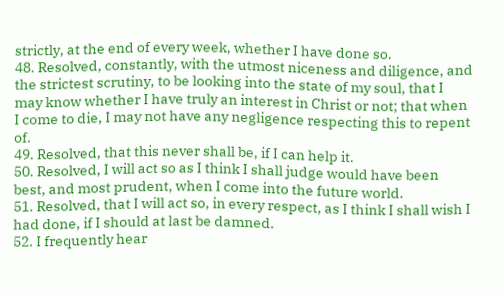strictly, at the end of every week, whether I have done so.
48. Resolved, constantly, with the utmost niceness and diligence, and the strictest scrutiny, to be looking into the state of my soul, that I may know whether I have truly an interest in Christ or not; that when I come to die, I may not have any negligence respecting this to repent of.
49. Resolved, that this never shall be, if I can help it.
50. Resolved, I will act so as I think I shall judge would have been best, and most prudent, when I come into the future world.
51. Resolved, that I will act so, in every respect, as I think I shall wish I had done, if I should at last be damned.
52. I frequently hear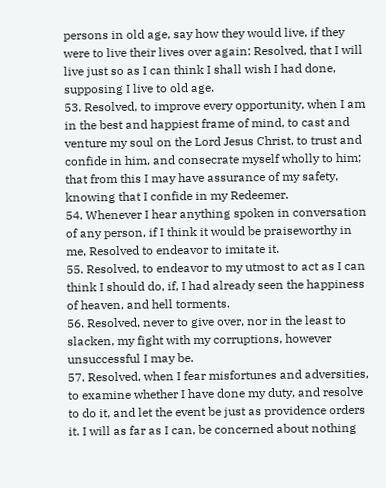persons in old age, say how they would live, if they were to live their lives over again: Resolved, that I will live just so as I can think I shall wish I had done, supposing I live to old age.
53. Resolved, to improve every opportunity, when I am in the best and happiest frame of mind, to cast and venture my soul on the Lord Jesus Christ, to trust and confide in him, and consecrate myself wholly to him; that from this I may have assurance of my safety, knowing that I confide in my Redeemer.
54. Whenever I hear anything spoken in conversation of any person, if I think it would be praiseworthy in me, Resolved to endeavor to imitate it.
55. Resolved, to endeavor to my utmost to act as I can think I should do, if, I had already seen the happiness of heaven, and hell torments.
56. Resolved, never to give over, nor in the least to slacken, my fight with my corruptions, however unsuccessful I may be.
57. Resolved, when I fear misfortunes and adversities, to examine whether I have done my duty, and resolve to do it, and let the event be just as providence orders it. I will as far as I can, be concerned about nothing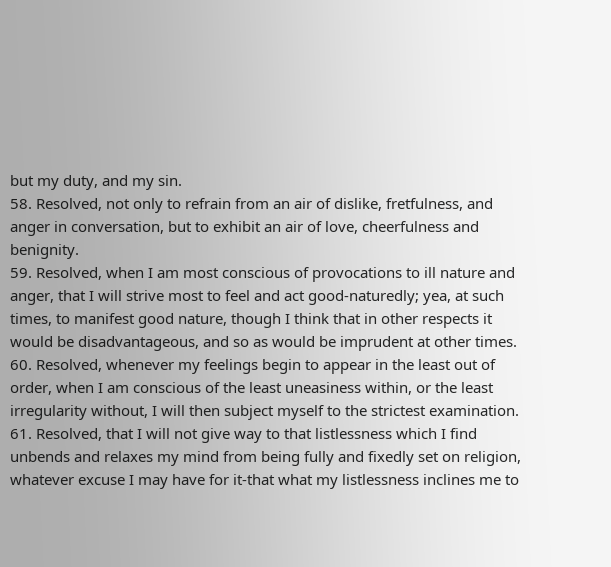but my duty, and my sin.
58. Resolved, not only to refrain from an air of dislike, fretfulness, and anger in conversation, but to exhibit an air of love, cheerfulness and benignity.
59. Resolved, when I am most conscious of provocations to ill nature and anger, that I will strive most to feel and act good-naturedly; yea, at such times, to manifest good nature, though I think that in other respects it would be disadvantageous, and so as would be imprudent at other times.
60. Resolved, whenever my feelings begin to appear in the least out of order, when I am conscious of the least uneasiness within, or the least irregularity without, I will then subject myself to the strictest examination.
61. Resolved, that I will not give way to that listlessness which I find unbends and relaxes my mind from being fully and fixedly set on religion, whatever excuse I may have for it-that what my listlessness inclines me to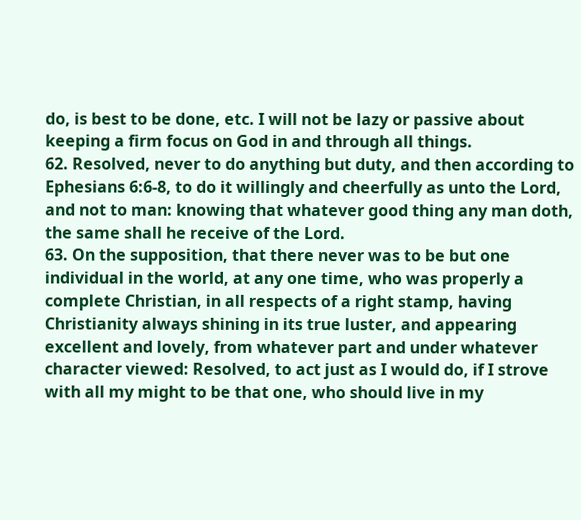do, is best to be done, etc. I will not be lazy or passive about keeping a firm focus on God in and through all things.
62. Resolved, never to do anything but duty, and then according to Ephesians 6:6-8, to do it willingly and cheerfully as unto the Lord, and not to man: knowing that whatever good thing any man doth, the same shall he receive of the Lord.
63. On the supposition, that there never was to be but one individual in the world, at any one time, who was properly a complete Christian, in all respects of a right stamp, having Christianity always shining in its true luster, and appearing excellent and lovely, from whatever part and under whatever character viewed: Resolved, to act just as I would do, if I strove with all my might to be that one, who should live in my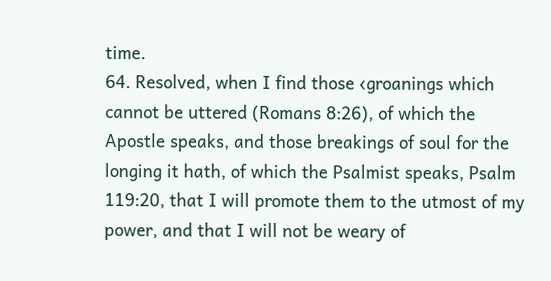time.
64. Resolved, when I find those ‹groanings which cannot be uttered (Romans 8:26), of which the Apostle speaks, and those breakings of soul for the longing it hath, of which the Psalmist speaks, Psalm 119:20, that I will promote them to the utmost of my power, and that I will not be weary of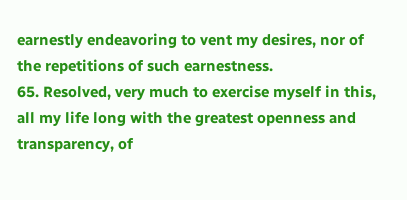earnestly endeavoring to vent my desires, nor of the repetitions of such earnestness.
65. Resolved, very much to exercise myself in this, all my life long with the greatest openness and transparency, of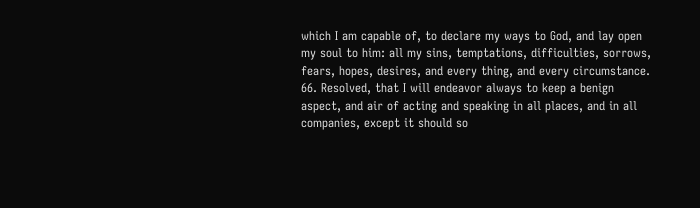which I am capable of, to declare my ways to God, and lay open my soul to him: all my sins, temptations, difficulties, sorrows, fears, hopes, desires, and every thing, and every circumstance.
66. Resolved, that I will endeavor always to keep a benign aspect, and air of acting and speaking in all places, and in all companies, except it should so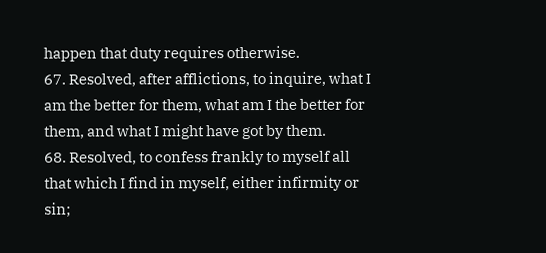happen that duty requires otherwise.
67. Resolved, after afflictions, to inquire, what I am the better for them, what am I the better for them, and what I might have got by them.
68. Resolved, to confess frankly to myself all that which I find in myself, either infirmity or sin;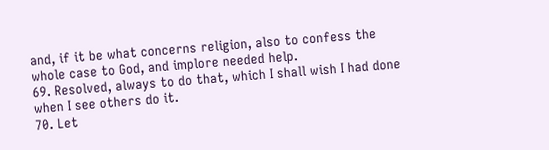and, if it be what concerns religion, also to confess the whole case to God, and implore needed help.
69. Resolved, always to do that, which I shall wish I had done when I see others do it.
70. Let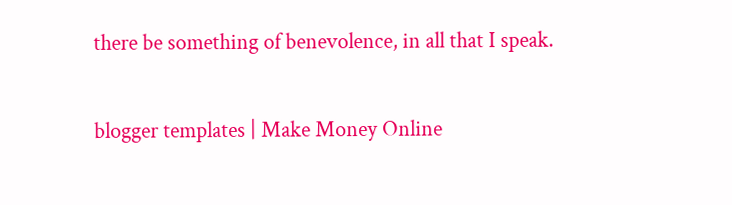there be something of benevolence, in all that I speak.


blogger templates | Make Money Online